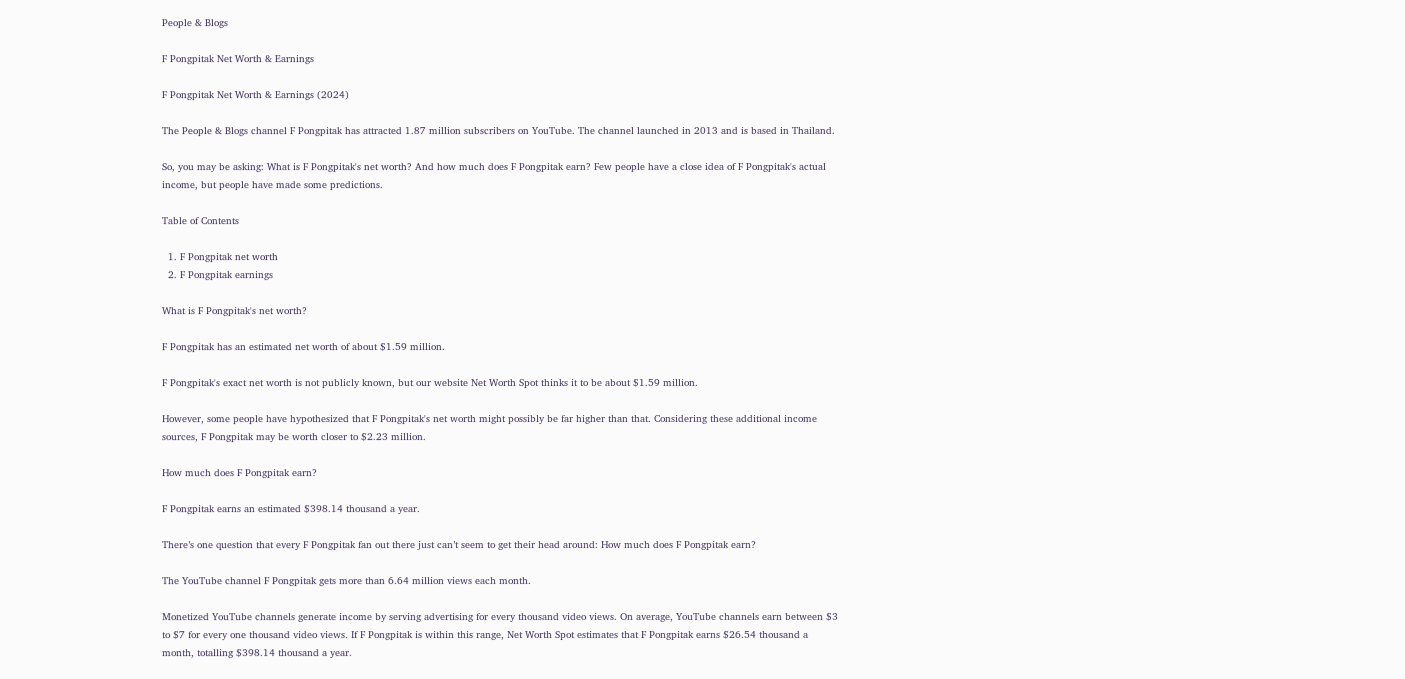People & Blogs

F Pongpitak Net Worth & Earnings

F Pongpitak Net Worth & Earnings (2024)

The People & Blogs channel F Pongpitak has attracted 1.87 million subscribers on YouTube. The channel launched in 2013 and is based in Thailand.

So, you may be asking: What is F Pongpitak's net worth? And how much does F Pongpitak earn? Few people have a close idea of F Pongpitak's actual income, but people have made some predictions.

Table of Contents

  1. F Pongpitak net worth
  2. F Pongpitak earnings

What is F Pongpitak's net worth?

F Pongpitak has an estimated net worth of about $1.59 million.

F Pongpitak's exact net worth is not publicly known, but our website Net Worth Spot thinks it to be about $1.59 million.

However, some people have hypothesized that F Pongpitak's net worth might possibly be far higher than that. Considering these additional income sources, F Pongpitak may be worth closer to $2.23 million.

How much does F Pongpitak earn?

F Pongpitak earns an estimated $398.14 thousand a year.

There’s one question that every F Pongpitak fan out there just can’t seem to get their head around: How much does F Pongpitak earn?

The YouTube channel F Pongpitak gets more than 6.64 million views each month.

Monetized YouTube channels generate income by serving advertising for every thousand video views. On average, YouTube channels earn between $3 to $7 for every one thousand video views. If F Pongpitak is within this range, Net Worth Spot estimates that F Pongpitak earns $26.54 thousand a month, totalling $398.14 thousand a year.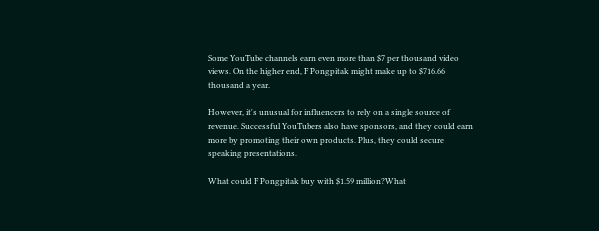Some YouTube channels earn even more than $7 per thousand video views. On the higher end, F Pongpitak might make up to $716.66 thousand a year.

However, it's unusual for influencers to rely on a single source of revenue. Successful YouTubers also have sponsors, and they could earn more by promoting their own products. Plus, they could secure speaking presentations.

What could F Pongpitak buy with $1.59 million?What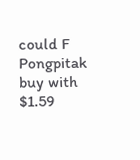could F Pongpitak buy with $1.59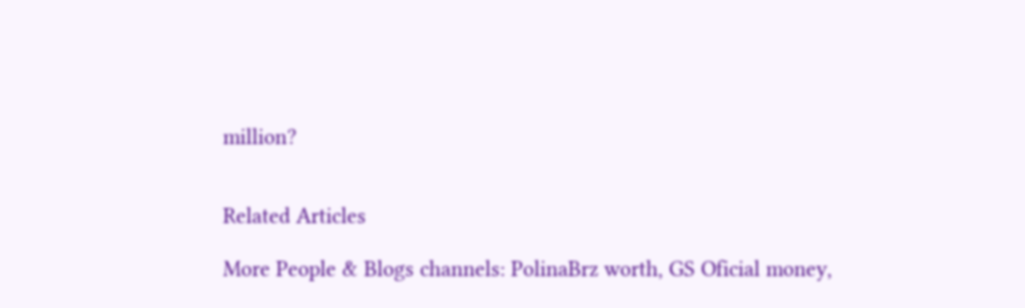million?


Related Articles

More People & Blogs channels: PolinaBrz worth, GS Oficial money,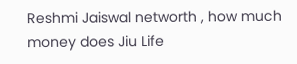Reshmi Jaiswal networth , how much money does Jiu Life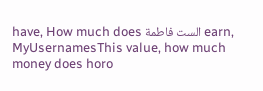have, How much does الست فاطمة earn, MyUsernamesThis value, how much money does horo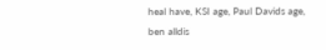heal have, KSI age, Paul Davids age, ben alldis